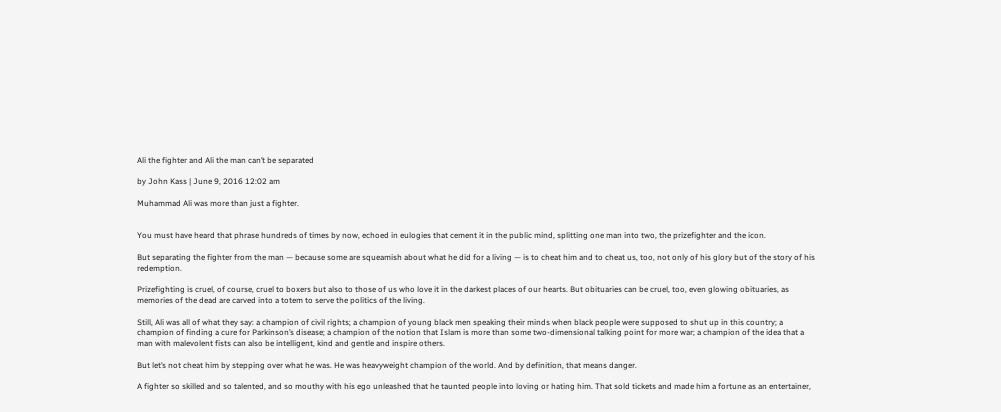Ali the fighter and Ali the man can’t be separated

by John Kass | June 9, 2016 12:02 am

Muhammad Ali was more than just a fighter.


You must have heard that phrase hundreds of times by now, echoed in eulogies that cement it in the public mind, splitting one man into two, the prizefighter and the icon.

But separating the fighter from the man — because some are squeamish about what he did for a living — is to cheat him and to cheat us, too, not only of his glory but of the story of his redemption.

Prizefighting is cruel, of course, cruel to boxers but also to those of us who love it in the darkest places of our hearts. But obituaries can be cruel, too, even glowing obituaries, as memories of the dead are carved into a totem to serve the politics of the living.

Still, Ali was all of what they say: a champion of civil rights; a champion of young black men speaking their minds when black people were supposed to shut up in this country; a champion of finding a cure for Parkinson’s disease; a champion of the notion that Islam is more than some two-dimensional talking point for more war; a champion of the idea that a man with malevolent fists can also be intelligent, kind and gentle and inspire others.

But let’s not cheat him by stepping over what he was. He was heavyweight champion of the world. And by definition, that means danger.

A fighter so skilled and so talented, and so mouthy with his ego unleashed that he taunted people into loving or hating him. That sold tickets and made him a fortune as an entertainer,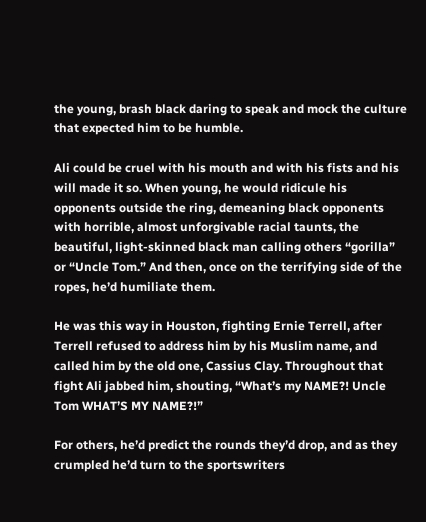the young, brash black daring to speak and mock the culture that expected him to be humble.

Ali could be cruel with his mouth and with his fists and his will made it so. When young, he would ridicule his opponents outside the ring, demeaning black opponents with horrible, almost unforgivable racial taunts, the beautiful, light-skinned black man calling others “gorilla” or “Uncle Tom.” And then, once on the terrifying side of the ropes, he’d humiliate them.

He was this way in Houston, fighting Ernie Terrell, after Terrell refused to address him by his Muslim name, and called him by the old one, Cassius Clay. Throughout that fight Ali jabbed him, shouting, “What’s my NAME?! Uncle Tom WHAT’S MY NAME?!”

For others, he’d predict the rounds they’d drop, and as they crumpled he’d turn to the sportswriters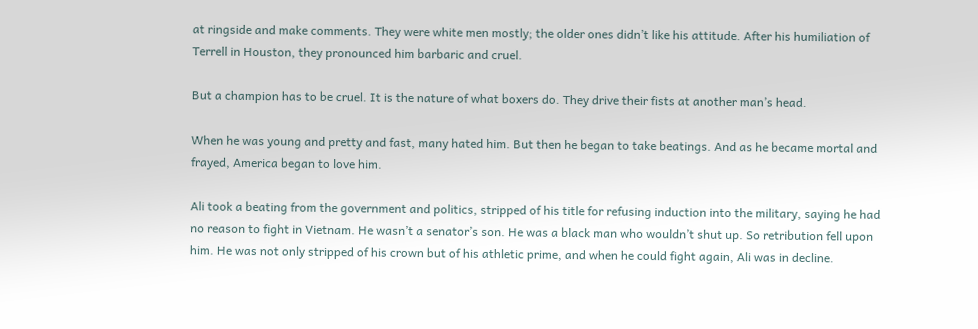at ringside and make comments. They were white men mostly; the older ones didn’t like his attitude. After his humiliation of Terrell in Houston, they pronounced him barbaric and cruel.

But a champion has to be cruel. It is the nature of what boxers do. They drive their fists at another man’s head.

When he was young and pretty and fast, many hated him. But then he began to take beatings. And as he became mortal and frayed, America began to love him.

Ali took a beating from the government and politics, stripped of his title for refusing induction into the military, saying he had no reason to fight in Vietnam. He wasn’t a senator’s son. He was a black man who wouldn’t shut up. So retribution fell upon him. He was not only stripped of his crown but of his athletic prime, and when he could fight again, Ali was in decline.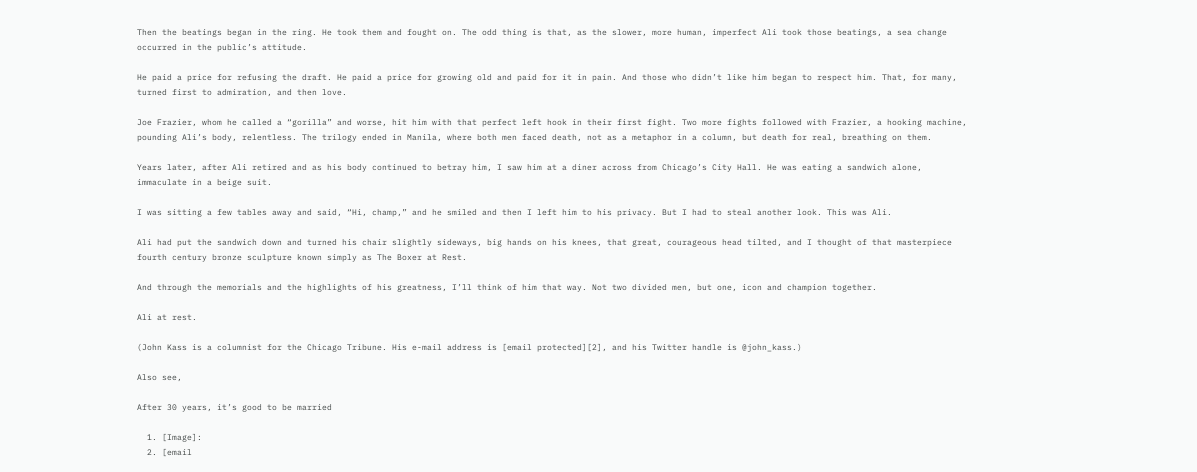Then the beatings began in the ring. He took them and fought on. The odd thing is that, as the slower, more human, imperfect Ali took those beatings, a sea change occurred in the public’s attitude.

He paid a price for refusing the draft. He paid a price for growing old and paid for it in pain. And those who didn’t like him began to respect him. That, for many, turned first to admiration, and then love.

Joe Frazier, whom he called a “gorilla” and worse, hit him with that perfect left hook in their first fight. Two more fights followed with Frazier, a hooking machine, pounding Ali’s body, relentless. The trilogy ended in Manila, where both men faced death, not as a metaphor in a column, but death for real, breathing on them.

Years later, after Ali retired and as his body continued to betray him, I saw him at a diner across from Chicago’s City Hall. He was eating a sandwich alone, immaculate in a beige suit.

I was sitting a few tables away and said, “Hi, champ,” and he smiled and then I left him to his privacy. But I had to steal another look. This was Ali.

Ali had put the sandwich down and turned his chair slightly sideways, big hands on his knees, that great, courageous head tilted, and I thought of that masterpiece fourth century bronze sculpture known simply as The Boxer at Rest.

And through the memorials and the highlights of his greatness, I’ll think of him that way. Not two divided men, but one, icon and champion together.

Ali at rest.

(John Kass is a columnist for the Chicago Tribune. His e-mail address is [email protected][2], and his Twitter handle is @john_kass.)

Also see,

After 30 years, it’s good to be married

  1. [Image]:
  2. [email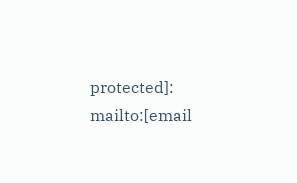protected]: mailto:[email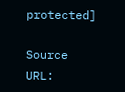protected]

Source URL: